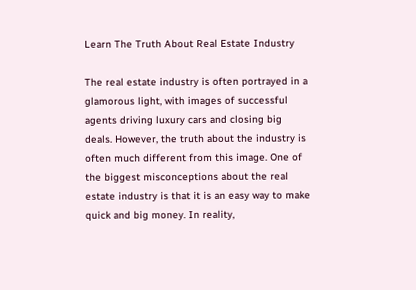Learn The Truth About Real Estate Industry

The real estate industry is often portrayed in a glamorous light, with images of successful agents driving luxury cars and closing big deals. However, the truth about the industry is often much different from this image. One of the biggest misconceptions about the real estate industry is that it is an easy way to make quick and big money. In reality,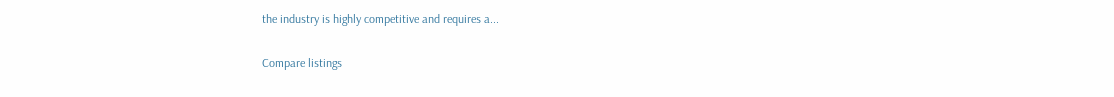the industry is highly competitive and requires a...

Compare listings